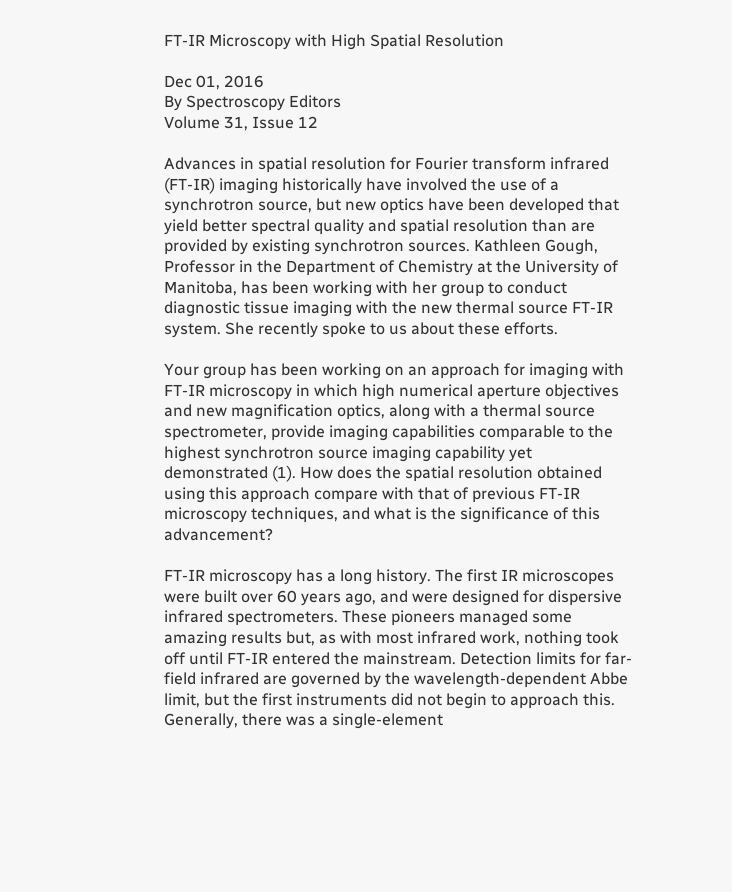FT-IR Microscopy with High Spatial Resolution

Dec 01, 2016
By Spectroscopy Editors
Volume 31, Issue 12

Advances in spatial resolution for Fourier transform infrared (FT-IR) imaging historically have involved the use of a synchrotron source, but new optics have been developed that yield better spectral quality and spatial resolution than are provided by existing synchrotron sources. Kathleen Gough, Professor in the Department of Chemistry at the University of Manitoba, has been working with her group to conduct diagnostic tissue imaging with the new thermal source FT-IR system. She recently spoke to us about these efforts.

Your group has been working on an approach for imaging with FT-IR microscopy in which high numerical aperture objectives and new magnification optics, along with a thermal source spectrometer, provide imaging capabilities comparable to the highest synchrotron source imaging capability yet demonstrated (1). How does the spatial resolution obtained using this approach compare with that of previous FT-IR microscopy techniques, and what is the significance of this advancement?

FT-IR microscopy has a long history. The first IR microscopes were built over 60 years ago, and were designed for dispersive infrared spectrometers. These pioneers managed some amazing results but, as with most infrared work, nothing took off until FT-IR entered the mainstream. Detection limits for far-field infrared are governed by the wavelength-dependent Abbe limit, but the first instruments did not begin to approach this. Generally, there was a single-element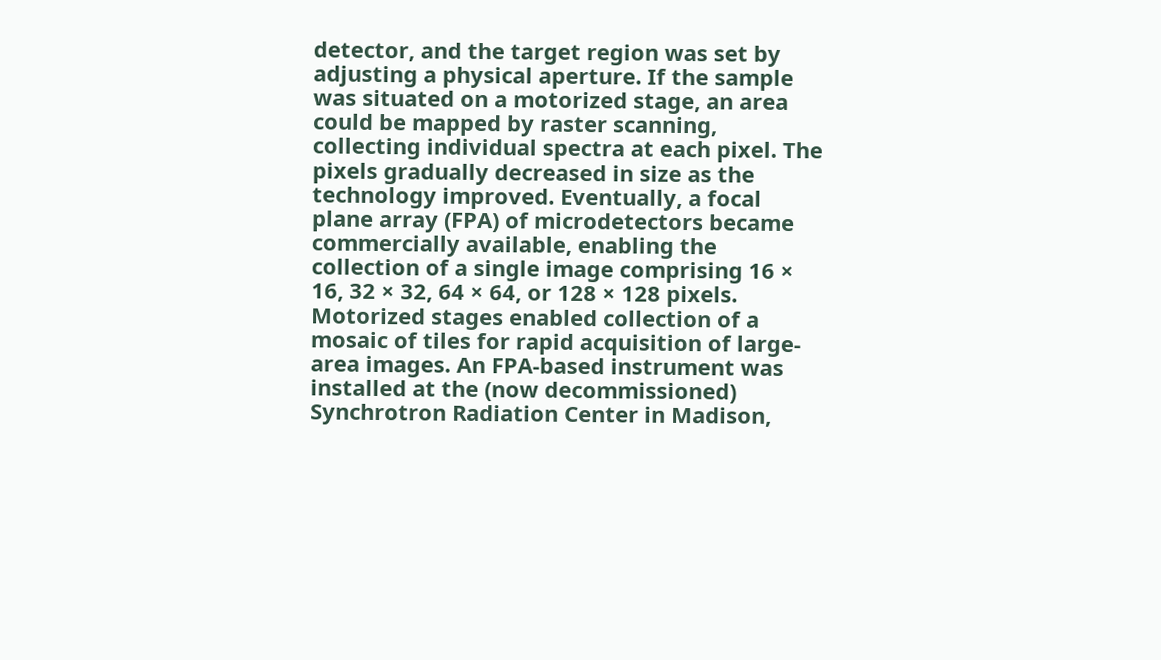detector, and the target region was set by adjusting a physical aperture. If the sample was situated on a motorized stage, an area could be mapped by raster scanning, collecting individual spectra at each pixel. The pixels gradually decreased in size as the technology improved. Eventually, a focal plane array (FPA) of microdetectors became commercially available, enabling the collection of a single image comprising 16 × 16, 32 × 32, 64 × 64, or 128 × 128 pixels. Motorized stages enabled collection of a mosaic of tiles for rapid acquisition of large-area images. An FPA-based instrument was installed at the (now decommissioned) Synchrotron Radiation Center in Madison,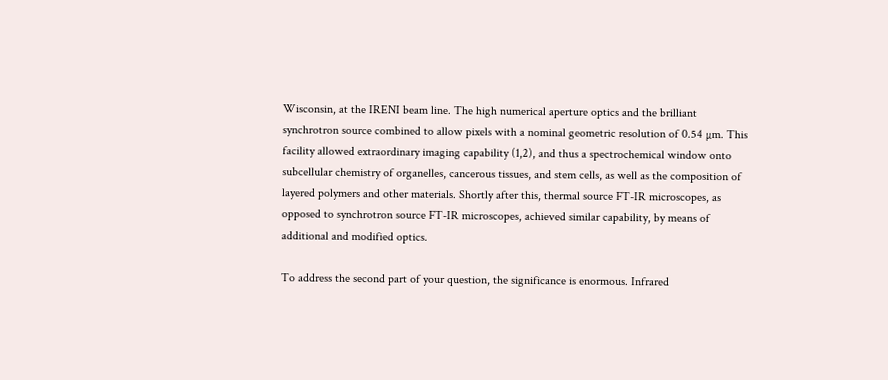Wisconsin, at the IRENI beam line. The high numerical aperture optics and the brilliant synchrotron source combined to allow pixels with a nominal geometric resolution of 0.54 µm. This facility allowed extraordinary imaging capability (1,2), and thus a spectrochemical window onto subcellular chemistry of organelles, cancerous tissues, and stem cells, as well as the composition of layered polymers and other materials. Shortly after this, thermal source FT-IR microscopes, as opposed to synchrotron source FT-IR microscopes, achieved similar capability, by means of additional and modified optics.

To address the second part of your question, the significance is enormous. Infrared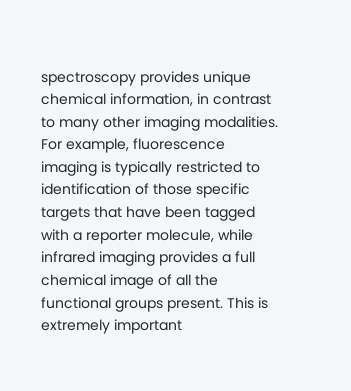spectroscopy provides unique chemical information, in contrast to many other imaging modalities. For example, fluorescence imaging is typically restricted to identification of those specific targets that have been tagged with a reporter molecule, while infrared imaging provides a full chemical image of all the functional groups present. This is extremely important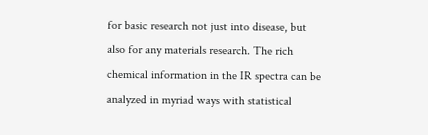for basic research not just into disease, but also for any materials research. The rich chemical information in the IR spectra can be analyzed in myriad ways with statistical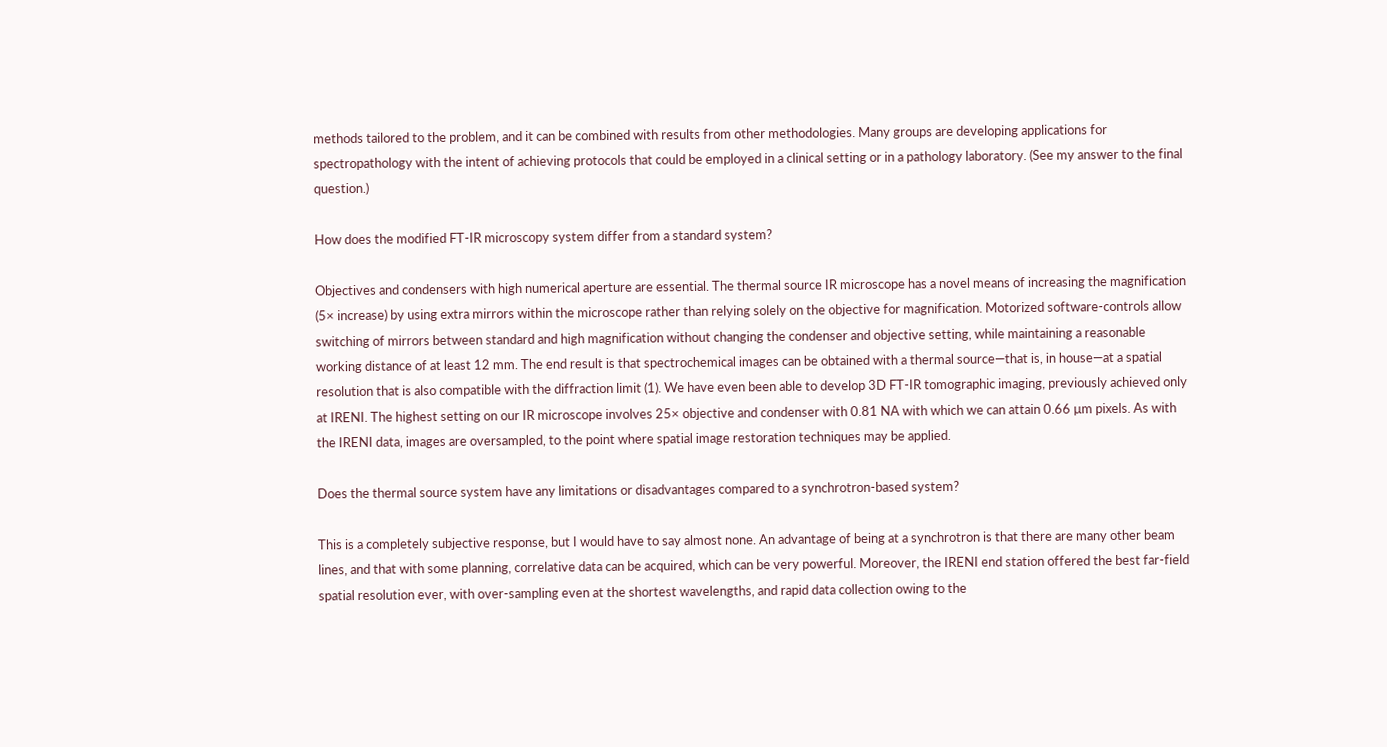methods tailored to the problem, and it can be combined with results from other methodologies. Many groups are developing applications for spectropathology with the intent of achieving protocols that could be employed in a clinical setting or in a pathology laboratory. (See my answer to the final question.)

How does the modified FT-IR microscopy system differ from a standard system?

Objectives and condensers with high numerical aperture are essential. The thermal source IR microscope has a novel means of increasing the magnification (5× increase) by using extra mirrors within the microscope rather than relying solely on the objective for magnification. Motorized software-controls allow switching of mirrors between standard and high magnification without changing the condenser and objective setting, while maintaining a reasonable working distance of at least 12 mm. The end result is that spectrochemical images can be obtained with a thermal source—that is, in house—at a spatial resolution that is also compatible with the diffraction limit (1). We have even been able to develop 3D FT-IR tomographic imaging, previously achieved only at IRENI. The highest setting on our IR microscope involves 25× objective and condenser with 0.81 NA with which we can attain 0.66 µm pixels. As with the IRENI data, images are oversampled, to the point where spatial image restoration techniques may be applied.

Does the thermal source system have any limitations or disadvantages compared to a synchrotron-based system?

This is a completely subjective response, but I would have to say almost none. An advantage of being at a synchrotron is that there are many other beam lines, and that with some planning, correlative data can be acquired, which can be very powerful. Moreover, the IRENI end station offered the best far-field spatial resolution ever, with over-sampling even at the shortest wavelengths, and rapid data collection owing to the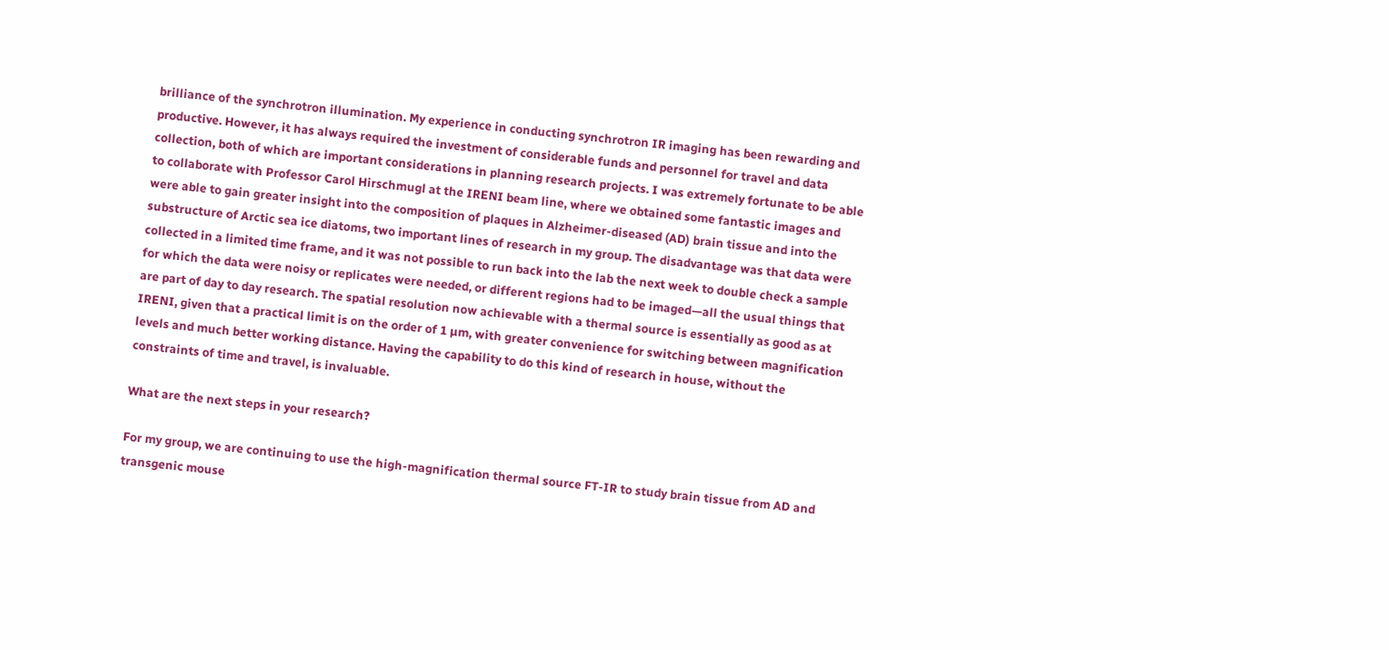brilliance of the synchrotron illumination. My experience in conducting synchrotron IR imaging has been rewarding and productive. However, it has always required the investment of considerable funds and personnel for travel and data collection, both of which are important considerations in planning research projects. I was extremely fortunate to be able to collaborate with Professor Carol Hirschmugl at the IRENI beam line, where we obtained some fantastic images and were able to gain greater insight into the composition of plaques in Alzheimer-diseased (AD) brain tissue and into the substructure of Arctic sea ice diatoms, two important lines of research in my group. The disadvantage was that data were collected in a limited time frame, and it was not possible to run back into the lab the next week to double check a sample for which the data were noisy or replicates were needed, or different regions had to be imaged—all the usual things that are part of day to day research. The spatial resolution now achievable with a thermal source is essentially as good as at IRENI, given that a practical limit is on the order of 1 µm, with greater convenience for switching between magnification levels and much better working distance. Having the capability to do this kind of research in house, without the constraints of time and travel, is invaluable.

What are the next steps in your research?

For my group, we are continuing to use the high-magnification thermal source FT-IR to study brain tissue from AD and transgenic mouse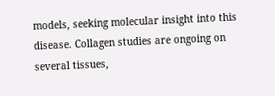models, seeking molecular insight into this disease. Collagen studies are ongoing on several tissues,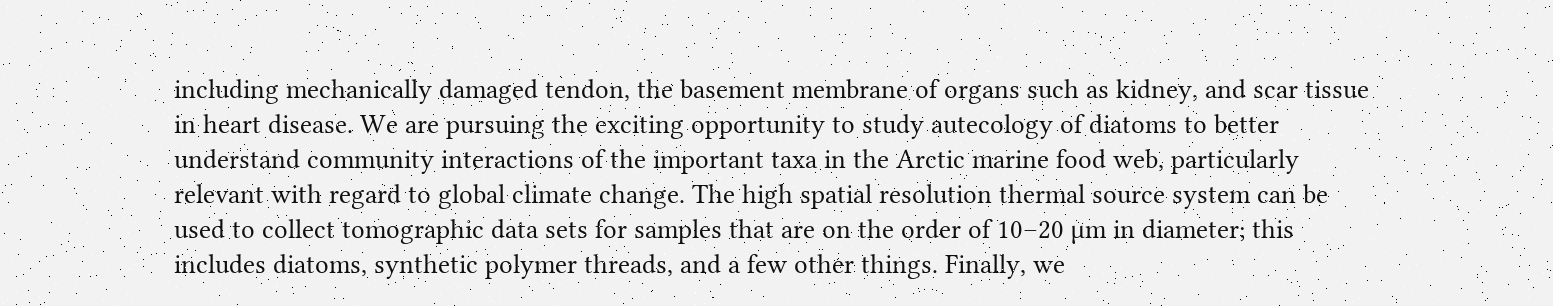including mechanically damaged tendon, the basement membrane of organs such as kidney, and scar tissue in heart disease. We are pursuing the exciting opportunity to study autecology of diatoms to better understand community interactions of the important taxa in the Arctic marine food web, particularly relevant with regard to global climate change. The high spatial resolution thermal source system can be used to collect tomographic data sets for samples that are on the order of 10–20 µm in diameter; this includes diatoms, synthetic polymer threads, and a few other things. Finally, we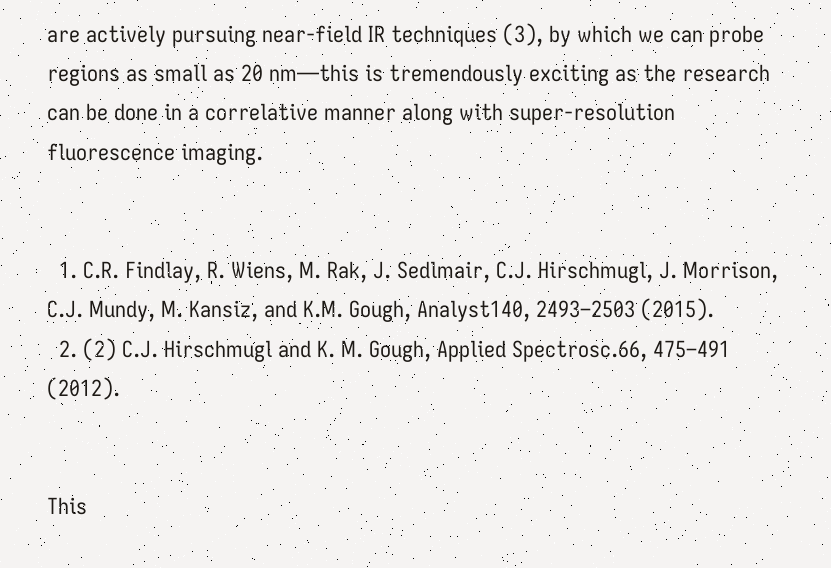are actively pursuing near-field IR techniques (3), by which we can probe regions as small as 20 nm—this is tremendously exciting as the research can be done in a correlative manner along with super-resolution fluorescence imaging.


  1. C.R. Findlay, R. Wiens, M. Rak, J. Sedlmair, C.J. Hirschmugl, J. Morrison, C.J. Mundy, M. Kansiz, and K.M. Gough, Analyst140, 2493–2503 (2015).
  2. (2) C.J. Hirschmugl and K. M. Gough, Applied Spectrosc.66, 475–491 (2012).


This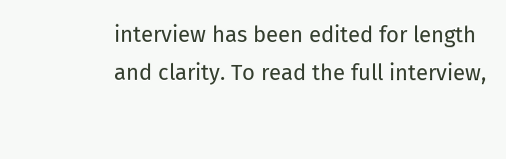interview has been edited for length and clarity. To read the full interview,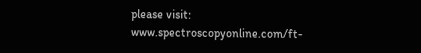please visit: www.spectroscopyonline.com/ft-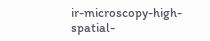ir-microscopy-high-spatial-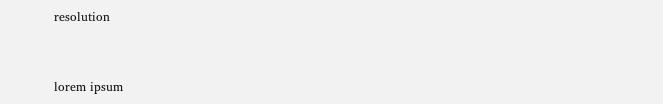resolution


lorem ipsum